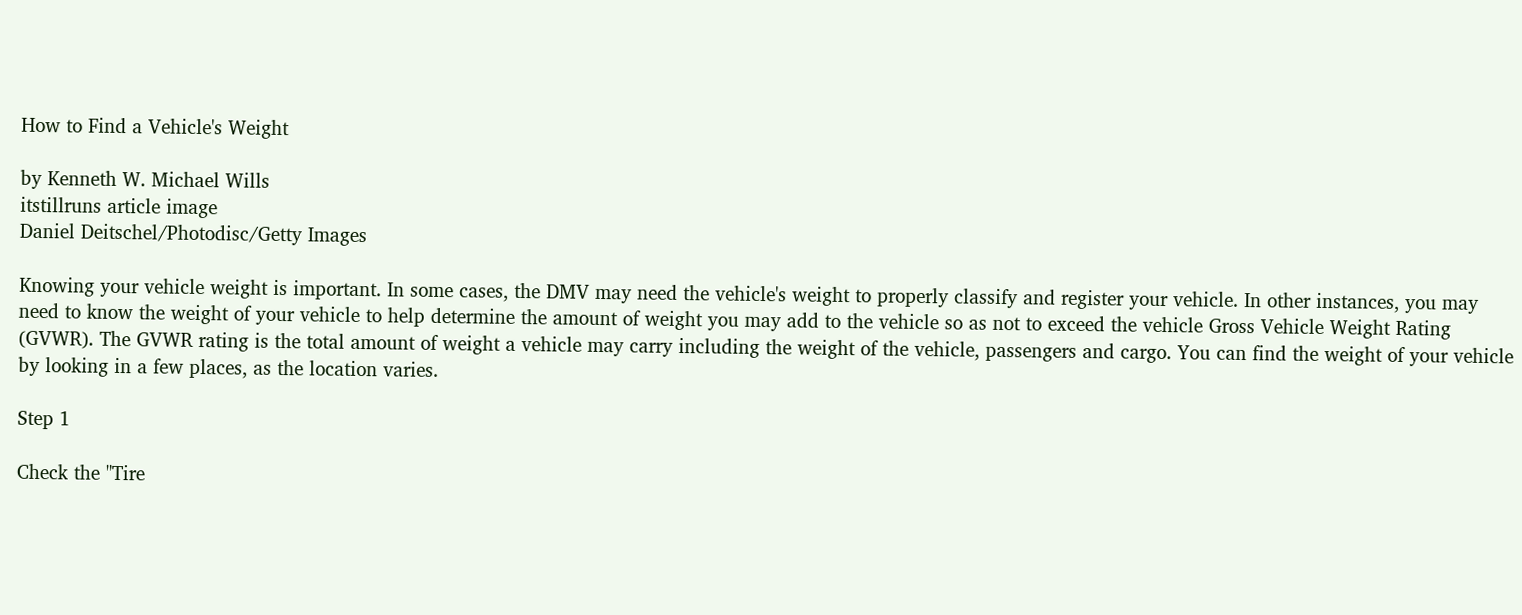How to Find a Vehicle's Weight

by Kenneth W. Michael Wills
itstillruns article image
Daniel Deitschel/Photodisc/Getty Images

Knowing your vehicle weight is important. In some cases, the DMV may need the vehicle's weight to properly classify and register your vehicle. In other instances, you may need to know the weight of your vehicle to help determine the amount of weight you may add to the vehicle so as not to exceed the vehicle Gross Vehicle Weight Rating (GVWR). The GVWR rating is the total amount of weight a vehicle may carry including the weight of the vehicle, passengers and cargo. You can find the weight of your vehicle by looking in a few places, as the location varies.

Step 1

Check the "Tire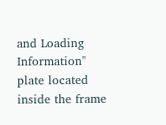and Loading Information" plate located inside the frame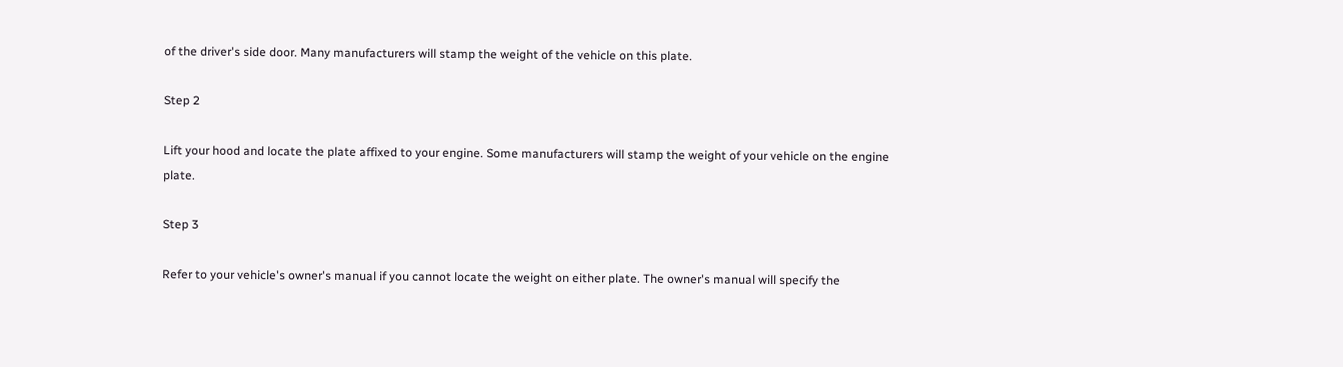of the driver's side door. Many manufacturers will stamp the weight of the vehicle on this plate.

Step 2

Lift your hood and locate the plate affixed to your engine. Some manufacturers will stamp the weight of your vehicle on the engine plate.

Step 3

Refer to your vehicle's owner's manual if you cannot locate the weight on either plate. The owner's manual will specify the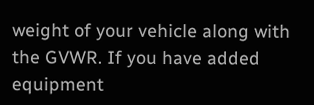weight of your vehicle along with the GVWR. If you have added equipment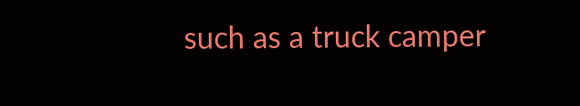such as a truck camper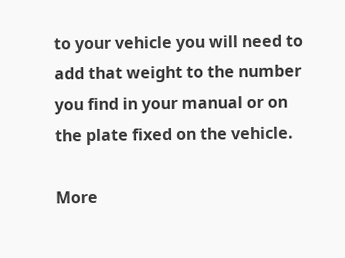to your vehicle you will need to add that weight to the number you find in your manual or on the plate fixed on the vehicle.

More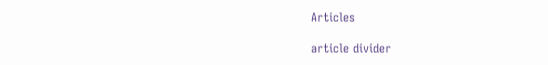Articles

article divider